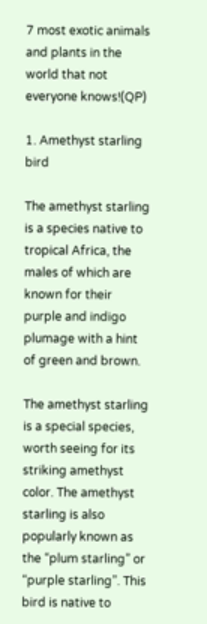7 most exotic animals and plants in the world that not everyone knows!(QP)

1. Amethyst starling bird

The amethyst starling is a species native to tropical Africa, the males of which are known for their purple and indigo plumage with a hint of green and brown.

The amethyst starling is a special species, worth seeing for its striking amethyst color. The amethyst starling is also popularly known as the “plum starling” or “purple starling”. This bird is native to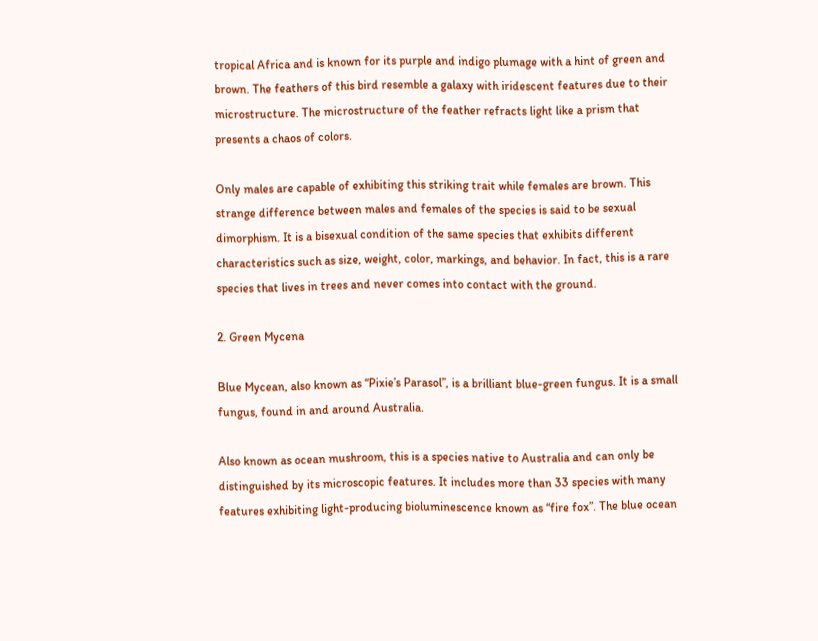tropical Africa and is known for its purple and indigo plumage with a hint of green and brown. The feathers of this bird resemble a galaxy with iridescent features due to their microstructure. The microstructure of the feather refracts light like a prism that presents a chaos of colors.

Only males are capable of exhibiting this striking trait while females are brown. This strange difference between males and females of the species is said to be sexual dimorphism. It is a bisexual condition of the same species that exhibits different characteristics such as size, weight, color, markings, and behavior. In fact, this is a rare species that lives in trees and never comes into contact with the ground.

2. Green Mycena

Blue Mycean, also known as “Pixie’s Parasol”, is a brilliant blue-green fungus. It is a small fungus, found in and around Australia.

Also known as ocean mushroom, this is a species native to Australia and can only be distinguished by its microscopic features. It includes more than 33 species with many features exhibiting light-producing bioluminescence known as “fire fox”. The blue ocean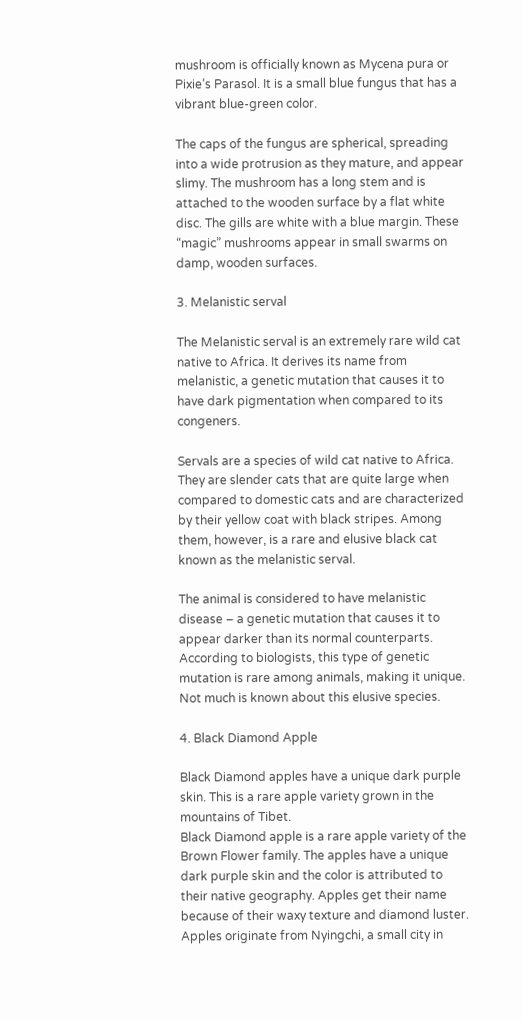mushroom is officially known as Mycena pura or Pixie’s Parasol. It is a small blue fungus that has a vibrant blue-green color.

The caps of the fungus are spherical, spreading into a wide protrusion as they mature, and appear slimy. The mushroom has a long stem and is attached to the wooden surface by a flat white disc. The gills are white with a blue margin. These “magic” mushrooms appear in small swarms on damp, wooden surfaces.

3. Melanistic serval

The Melanistic serval is an extremely rare wild cat native to Africa. It derives its name from melanistic, a genetic mutation that causes it to have dark pigmentation when compared to its congeners.

Servals are a species of wild cat native to Africa. They are slender cats that are quite large when compared to domestic cats and are characterized by their yellow coat with black stripes. Among them, however, is a rare and elusive black cat known as the melanistic serval.

The animal is considered to have melanistic disease – a genetic mutation that causes it to appear darker than its normal counterparts. According to biologists, this type of genetic mutation is rare among animals, making it unique. Not much is known about this elusive species.

4. Black Diamond Apple

Black Diamond apples have a unique dark purple skin. This is a rare apple variety grown in the mountains of Tibet.
Black Diamond apple is a rare apple variety of the Brown Flower family. The apples have a unique dark purple skin and the color is attributed to their native geography. Apples get their name because of their waxy texture and diamond luster. Apples originate from Nyingchi, a small city in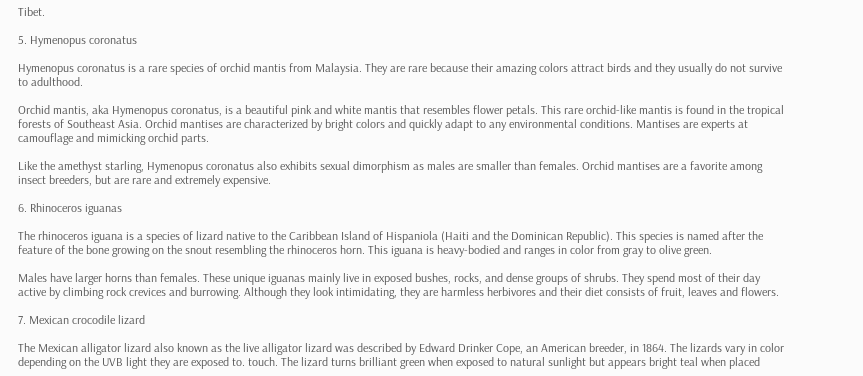Tibet.

5. Hymenopus coronatus

Hymenopus coronatus is a rare species of orchid mantis from Malaysia. They are rare because their amazing colors attract birds and they usually do not survive to adulthood.

Orchid mantis, aka Hymenopus coronatus, is a beautiful pink and white mantis that resembles flower petals. This rare orchid-like mantis is found in the tropical forests of Southeast Asia. Orchid mantises are characterized by bright colors and quickly adapt to any environmental conditions. Mantises are experts at camouflage and mimicking orchid parts.

Like the amethyst starling, Hymenopus coronatus also exhibits sexual dimorphism as males are smaller than females. Orchid mantises are a favorite among insect breeders, but are rare and extremely expensive.

6. Rhinoceros iguanas

The rhinoceros iguana is a species of lizard native to the Caribbean Island of Hispaniola (Haiti and the Dominican Republic). This species is named after the feature of the bone growing on the snout resembling the rhinoceros horn. This iguana is heavy-bodied and ranges in color from gray to olive green.

Males have larger horns than females. These unique iguanas mainly live in exposed bushes, rocks, and dense groups of shrubs. They spend most of their day active by climbing rock crevices and burrowing. Although they look intimidating, they are harmless herbivores and their diet consists of fruit, leaves and flowers.

7. Mexican crocodile lizard

The Mexican alligator lizard also known as the live alligator lizard was described by Edward Drinker Cope, an American breeder, in 1864. The lizards vary in color depending on the UVB light they are exposed to. touch. The lizard turns brilliant green when exposed to natural sunlight but appears bright teal when placed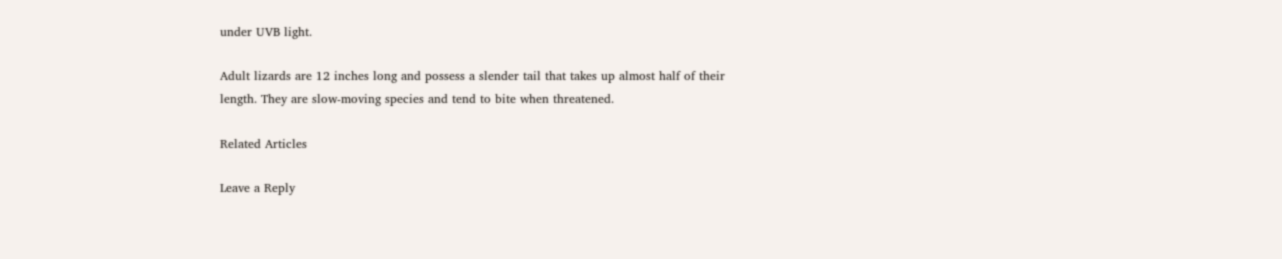under UVB light.

Adult lizards are 12 inches long and possess a slender tail that takes up almost half of their length. They are slow-moving species and tend to bite when threatened.

Related Articles

Leave a Reply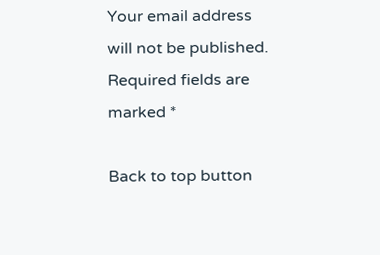Your email address will not be published. Required fields are marked *

Back to top button